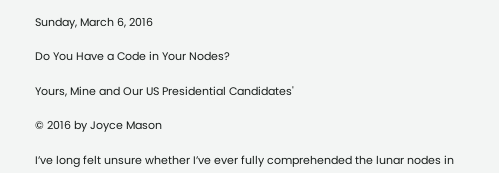Sunday, March 6, 2016

Do You Have a Code in Your Nodes?

Yours, Mine and Our US Presidential Candidates'

© 2016 by Joyce Mason

I’ve long felt unsure whether I’ve ever fully comprehended the lunar nodes in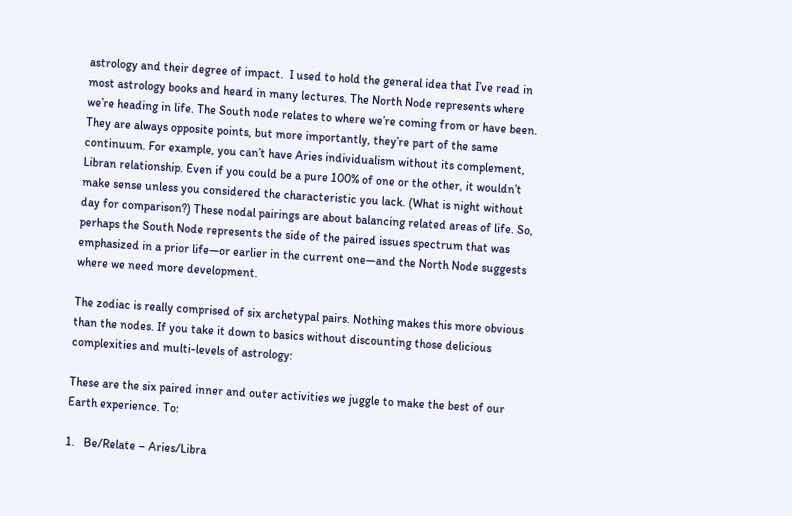astrology and their degree of impact.  I used to hold the general idea that I’ve read in most astrology books and heard in many lectures. The North Node represents where we’re heading in life. The South node relates to where we’re coming from or have been. They are always opposite points, but more importantly, they’re part of the same continuum. For example, you can’t have Aries individualism without its complement, Libran relationship. Even if you could be a pure 100% of one or the other, it wouldn’t make sense unless you considered the characteristic you lack. (What is night without day for comparison?) These nodal pairings are about balancing related areas of life. So, perhaps the South Node represents the side of the paired issues spectrum that was emphasized in a prior life—or earlier in the current one—and the North Node suggests where we need more development.

The zodiac is really comprised of six archetypal pairs. Nothing makes this more obvious than the nodes. If you take it down to basics without discounting those delicious complexities and multi-levels of astrology:

These are the six paired inner and outer activities we juggle to make the best of our Earth experience. To:

1.   Be/Relate – Aries/Libra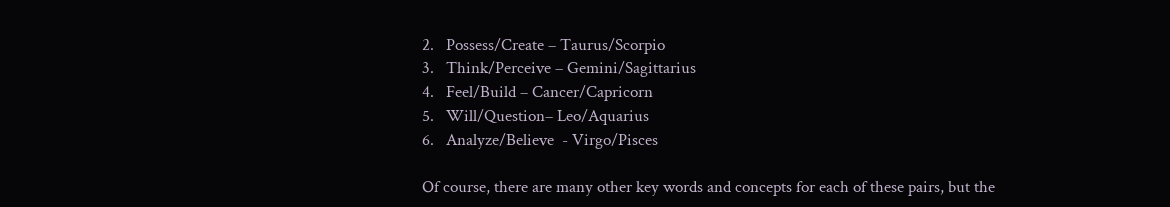2.   Possess/Create – Taurus/Scorpio
3.   Think/Perceive – Gemini/Sagittarius
4.   Feel/Build – Cancer/Capricorn
5.   Will/Question– Leo/Aquarius
6.   Analyze/Believe  - Virgo/Pisces

Of course, there are many other key words and concepts for each of these pairs, but the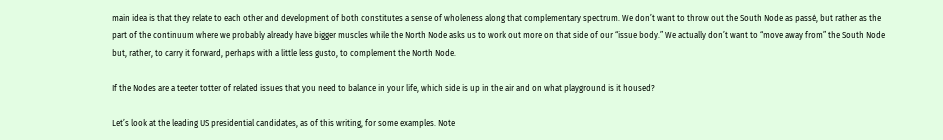main idea is that they relate to each other and development of both constitutes a sense of wholeness along that complementary spectrum. We don’t want to throw out the South Node as passé, but rather as the part of the continuum where we probably already have bigger muscles while the North Node asks us to work out more on that side of our “issue body.” We actually don’t want to “move away from” the South Node but, rather, to carry it forward, perhaps with a little less gusto, to complement the North Node.

If the Nodes are a teeter totter of related issues that you need to balance in your life, which side is up in the air and on what playground is it housed?

Let’s look at the leading US presidential candidates, as of this writing, for some examples. Note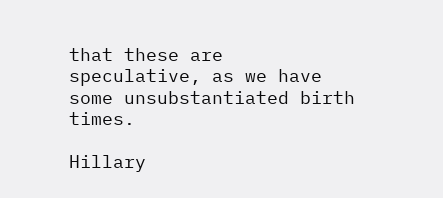that these are speculative, as we have some unsubstantiated birth times.

Hillary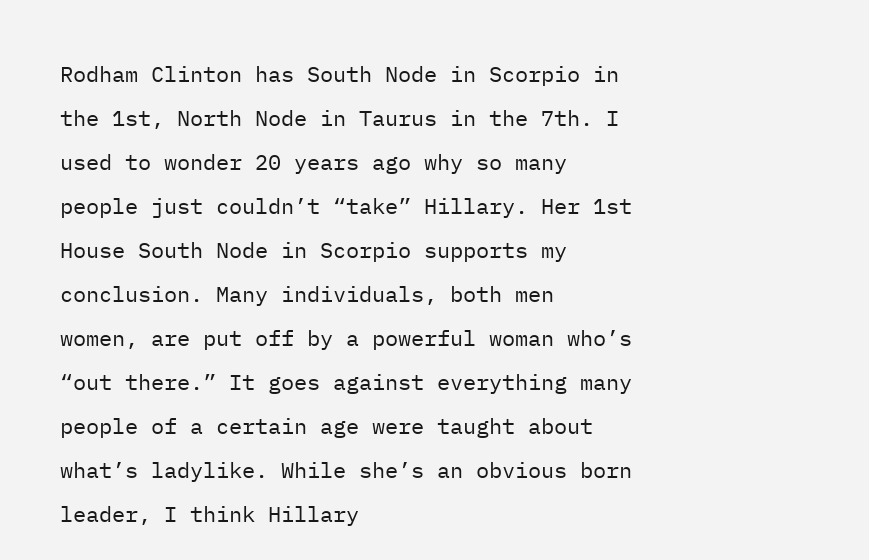Rodham Clinton has South Node in Scorpio in the 1st, North Node in Taurus in the 7th. I used to wonder 20 years ago why so many people just couldn’t “take” Hillary. Her 1st House South Node in Scorpio supports my conclusion. Many individuals, both men women, are put off by a powerful woman who’s “out there.” It goes against everything many people of a certain age were taught about what’s ladylike. While she’s an obvious born leader, I think Hillary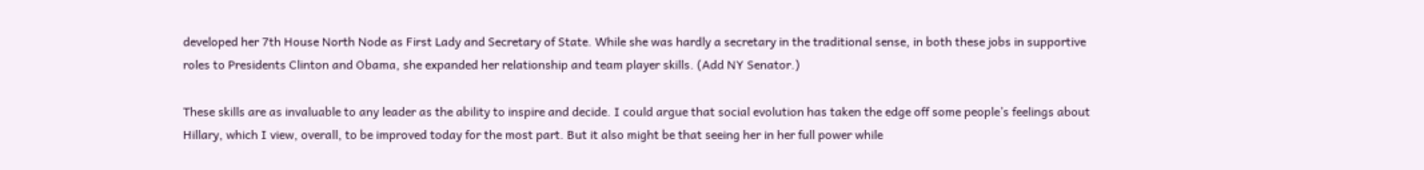developed her 7th House North Node as First Lady and Secretary of State. While she was hardly a secretary in the traditional sense, in both these jobs in supportive roles to Presidents Clinton and Obama, she expanded her relationship and team player skills. (Add NY Senator.)

These skills are as invaluable to any leader as the ability to inspire and decide. I could argue that social evolution has taken the edge off some people’s feelings about Hillary, which I view, overall, to be improved today for the most part. But it also might be that seeing her in her full power while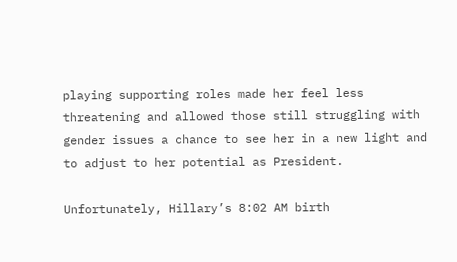playing supporting roles made her feel less threatening and allowed those still struggling with gender issues a chance to see her in a new light and to adjust to her potential as President.

Unfortunately, Hillary’s 8:02 AM birth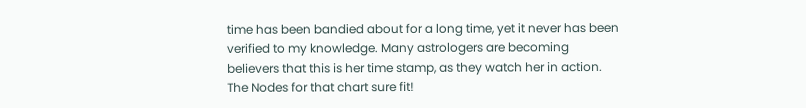time has been bandied about for a long time, yet it never has been verified to my knowledge. Many astrologers are becoming believers that this is her time stamp, as they watch her in action. The Nodes for that chart sure fit!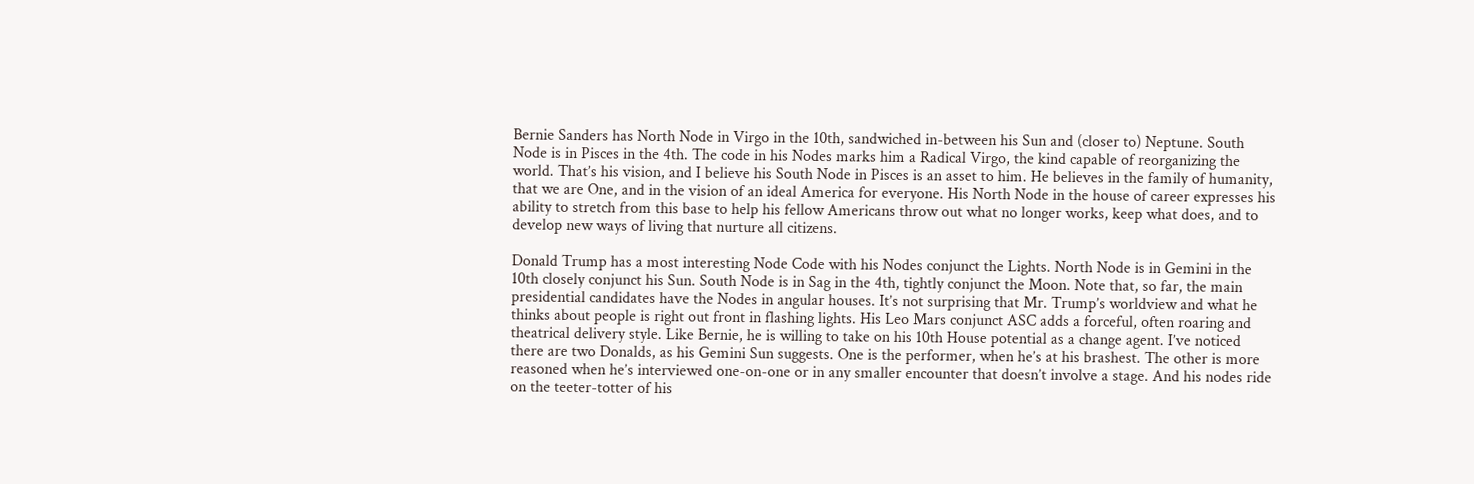Bernie Sanders has North Node in Virgo in the 10th, sandwiched in-between his Sun and (closer to) Neptune. South Node is in Pisces in the 4th. The code in his Nodes marks him a Radical Virgo, the kind capable of reorganizing the world. That’s his vision, and I believe his South Node in Pisces is an asset to him. He believes in the family of humanity, that we are One, and in the vision of an ideal America for everyone. His North Node in the house of career expresses his ability to stretch from this base to help his fellow Americans throw out what no longer works, keep what does, and to develop new ways of living that nurture all citizens.

Donald Trump has a most interesting Node Code with his Nodes conjunct the Lights. North Node is in Gemini in the 10th closely conjunct his Sun. South Node is in Sag in the 4th, tightly conjunct the Moon. Note that, so far, the main presidential candidates have the Nodes in angular houses. It’s not surprising that Mr. Trump’s worldview and what he thinks about people is right out front in flashing lights. His Leo Mars conjunct ASC adds a forceful, often roaring and theatrical delivery style. Like Bernie, he is willing to take on his 10th House potential as a change agent. I’ve noticed there are two Donalds, as his Gemini Sun suggests. One is the performer, when he’s at his brashest. The other is more reasoned when he’s interviewed one-on-one or in any smaller encounter that doesn’t involve a stage. And his nodes ride on the teeter-totter of his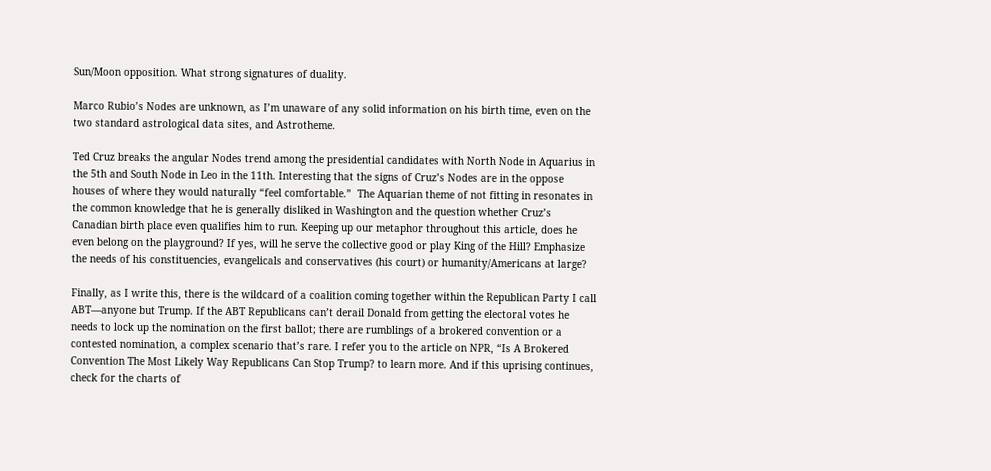Sun/Moon opposition. What strong signatures of duality.

Marco Rubio’s Nodes are unknown, as I’m unaware of any solid information on his birth time, even on the two standard astrological data sites, and Astrotheme.

Ted Cruz breaks the angular Nodes trend among the presidential candidates with North Node in Aquarius in the 5th and South Node in Leo in the 11th. Interesting that the signs of Cruz’s Nodes are in the oppose houses of where they would naturally “feel comfortable.”  The Aquarian theme of not fitting in resonates in the common knowledge that he is generally disliked in Washington and the question whether Cruz’s Canadian birth place even qualifies him to run. Keeping up our metaphor throughout this article, does he even belong on the playground? If yes, will he serve the collective good or play King of the Hill? Emphasize the needs of his constituencies, evangelicals and conservatives (his court) or humanity/Americans at large?

Finally, as I write this, there is the wildcard of a coalition coming together within the Republican Party I call ABT—anyone but Trump. If the ABT Republicans can’t derail Donald from getting the electoral votes he needs to lock up the nomination on the first ballot; there are rumblings of a brokered convention or a contested nomination, a complex scenario that’s rare. I refer you to the article on NPR, “Is A Brokered Convention The Most Likely Way Republicans Can Stop Trump? to learn more. And if this uprising continues, check for the charts of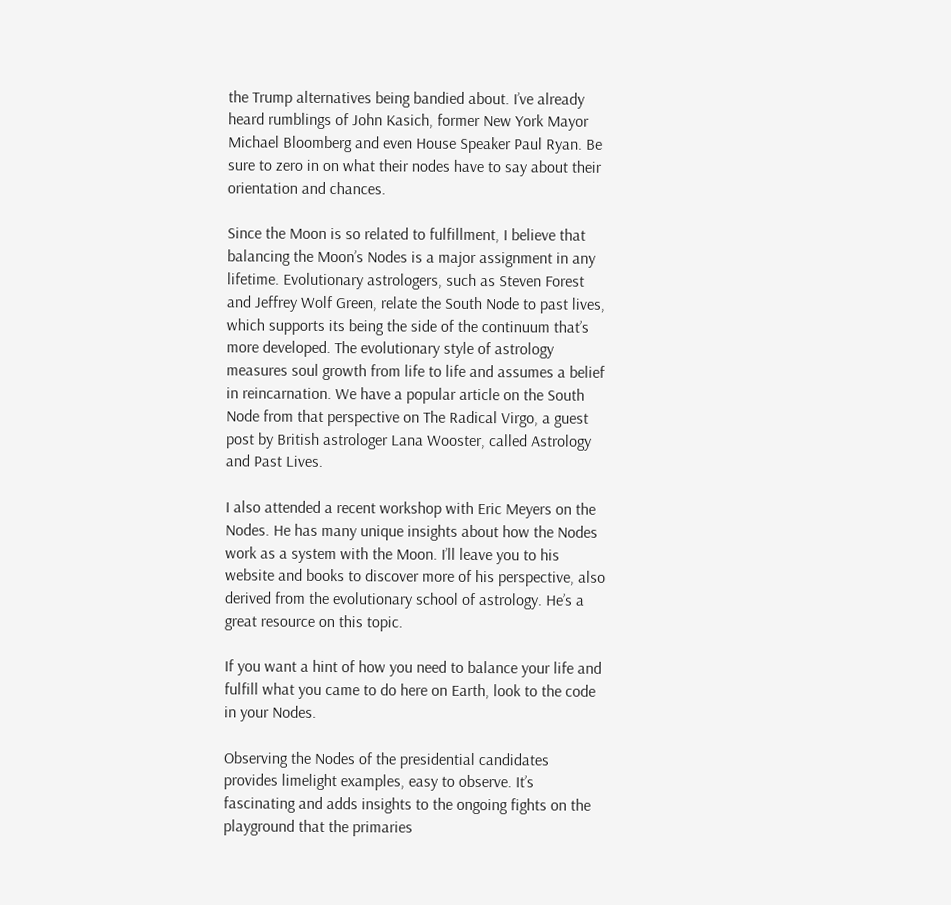the Trump alternatives being bandied about. I’ve already heard rumblings of John Kasich, former New York Mayor Michael Bloomberg and even House Speaker Paul Ryan. Be sure to zero in on what their nodes have to say about their orientation and chances.

Since the Moon is so related to fulfillment, I believe that balancing the Moon’s Nodes is a major assignment in any lifetime. Evolutionary astrologers, such as Steven Forest and Jeffrey Wolf Green, relate the South Node to past lives, which supports its being the side of the continuum that’s more developed. The evolutionary style of astrology measures soul growth from life to life and assumes a belief in reincarnation. We have a popular article on the South Node from that perspective on The Radical Virgo, a guest post by British astrologer Lana Wooster, called Astrology and Past Lives.

I also attended a recent workshop with Eric Meyers on the Nodes. He has many unique insights about how the Nodes work as a system with the Moon. I’ll leave you to his website and books to discover more of his perspective, also derived from the evolutionary school of astrology. He’s a great resource on this topic.

If you want a hint of how you need to balance your life and fulfill what you came to do here on Earth, look to the code in your Nodes.

Observing the Nodes of the presidential candidates provides limelight examples, easy to observe. It’s fascinating and adds insights to the ongoing fights on the playground that the primaries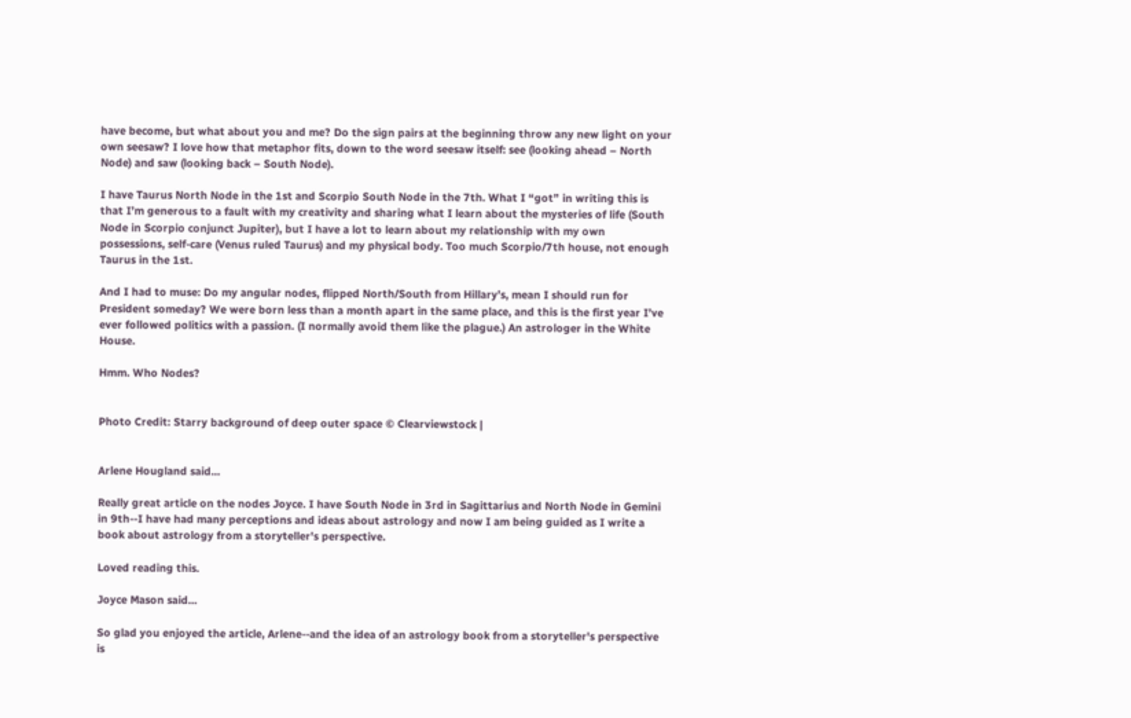have become, but what about you and me? Do the sign pairs at the beginning throw any new light on your own seesaw? I love how that metaphor fits, down to the word seesaw itself: see (looking ahead – North Node) and saw (looking back – South Node).

I have Taurus North Node in the 1st and Scorpio South Node in the 7th. What I “got” in writing this is that I’m generous to a fault with my creativity and sharing what I learn about the mysteries of life (South Node in Scorpio conjunct Jupiter), but I have a lot to learn about my relationship with my own possessions, self-care (Venus ruled Taurus) and my physical body. Too much Scorpio/7th house, not enough Taurus in the 1st.

And I had to muse: Do my angular nodes, flipped North/South from Hillary’s, mean I should run for President someday? We were born less than a month apart in the same place, and this is the first year I’ve ever followed politics with a passion. (I normally avoid them like the plague.) An astrologer in the White House.

Hmm. Who Nodes?


Photo Credit: Starry background of deep outer space © Clearviewstock |


Arlene Hougland said...

Really great article on the nodes Joyce. I have South Node in 3rd in Sagittarius and North Node in Gemini in 9th--I have had many perceptions and ideas about astrology and now I am being guided as I write a book about astrology from a storyteller's perspective.

Loved reading this.

Joyce Mason said...

So glad you enjoyed the article, Arlene--and the idea of an astrology book from a storyteller's perspective is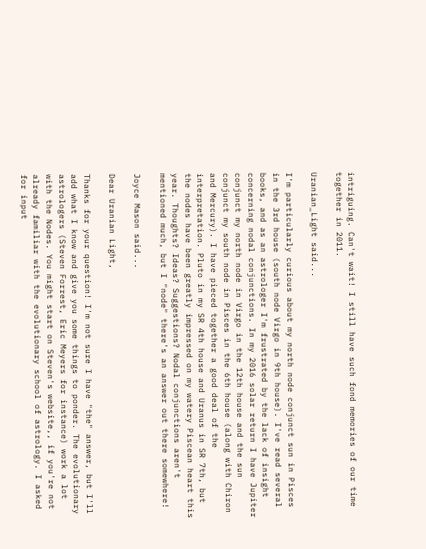intriguing. Can't wait! I still have such fond memories of our time together in 2011.

Uranian_Light said...

I'm particularly curious about my north node conjunct sun in Pisces in the 3rd house (south node Virgo in 9th house). I've read several books, and as an astrologer I'm frustrated by the lack of insight concerning nodal conjunctions. In my 2016 solar return I have Jupiter conjunct my north node in Virgo in the 12th house and the sun conjunct my south node in Pisces in the 6th house (along with Chiron and Mercury). I have pieced together a good deal of the interpretation. Pluto in my SR 4th house and Uranus in SR 7th, but the nodes have been greatly impressed on my watery Piscean heart this year. Thoughts? Ideas? Suggestions? Nodal conjunctions aren't mentioned much, but I "node" there's an answer out there somewhere!

Joyce Mason said...

Dear Uranian Light,

Thanks for your question! I'm not sure I have "the" answer, but I'll add what I know and give you some things to ponder. The evolutionary astrologers (Steven Forrest, Eric Meyers for instance) work a lot with the Nodes. You might start on Steven's website,, if you're not already familiar with the evolutionary school of astrology. I asked for input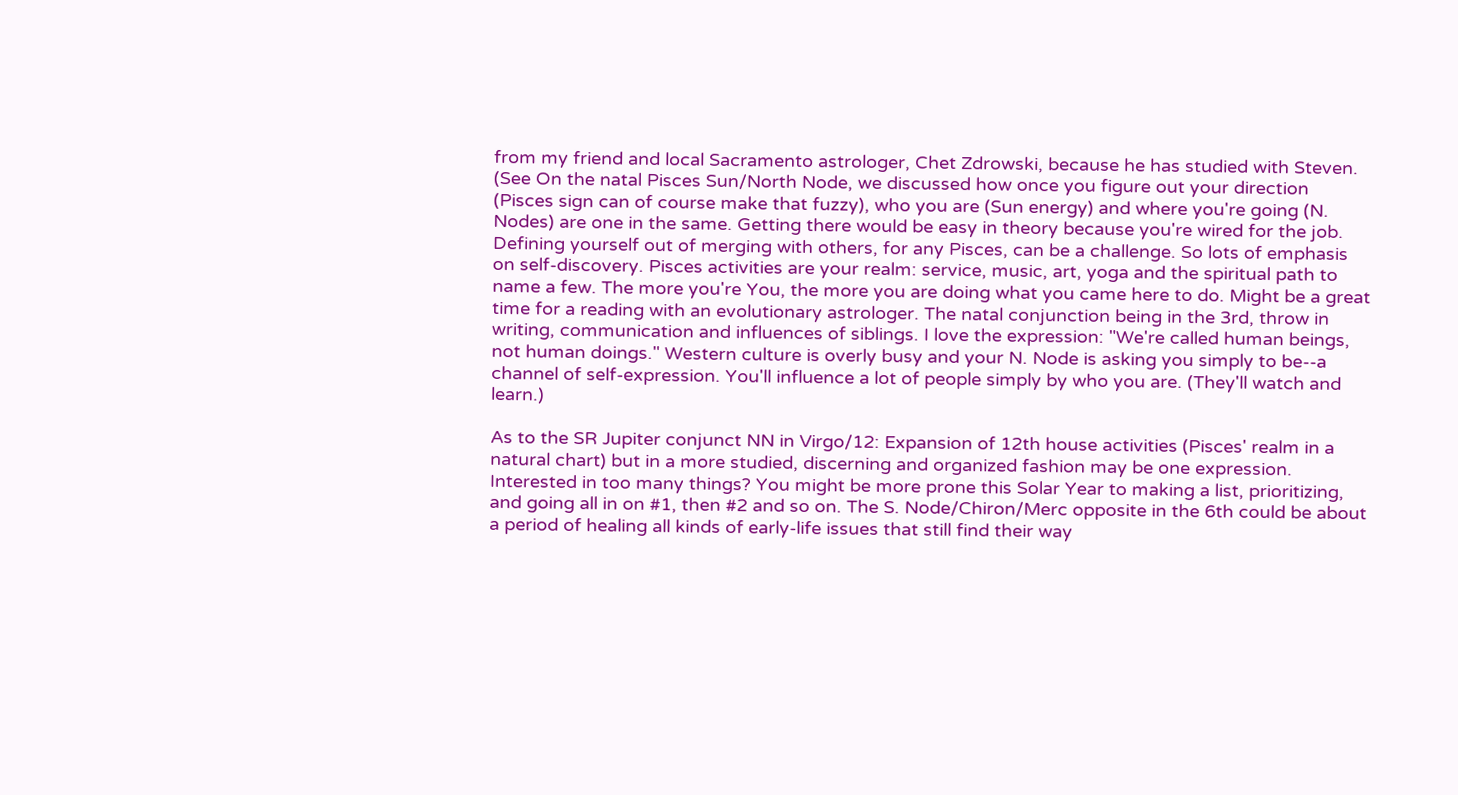from my friend and local Sacramento astrologer, Chet Zdrowski, because he has studied with Steven. (See On the natal Pisces Sun/North Node, we discussed how once you figure out your direction (Pisces sign can of course make that fuzzy), who you are (Sun energy) and where you're going (N. Nodes) are one in the same. Getting there would be easy in theory because you're wired for the job. Defining yourself out of merging with others, for any Pisces, can be a challenge. So lots of emphasis on self-discovery. Pisces activities are your realm: service, music, art, yoga and the spiritual path to name a few. The more you're You, the more you are doing what you came here to do. Might be a great time for a reading with an evolutionary astrologer. The natal conjunction being in the 3rd, throw in writing, communication and influences of siblings. I love the expression: "We're called human beings, not human doings." Western culture is overly busy and your N. Node is asking you simply to be--a channel of self-expression. You'll influence a lot of people simply by who you are. (They'll watch and learn.)

As to the SR Jupiter conjunct NN in Virgo/12: Expansion of 12th house activities (Pisces' realm in a natural chart) but in a more studied, discerning and organized fashion may be one expression. Interested in too many things? You might be more prone this Solar Year to making a list, prioritizing, and going all in on #1, then #2 and so on. The S. Node/Chiron/Merc opposite in the 6th could be about a period of healing all kinds of early-life issues that still find their way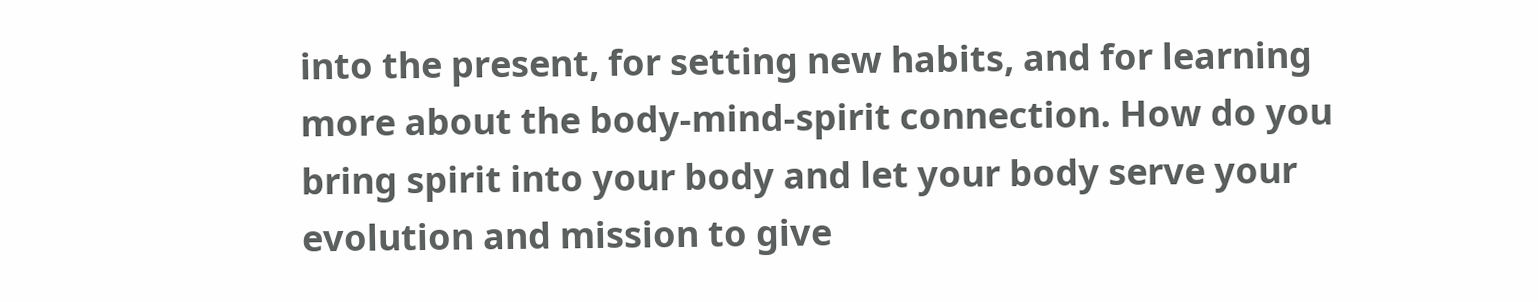into the present, for setting new habits, and for learning more about the body-mind-spirit connection. How do you bring spirit into your body and let your body serve your evolution and mission to give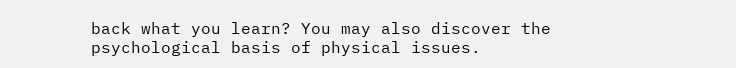back what you learn? You may also discover the psychological basis of physical issues.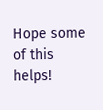Hope some of this helps!